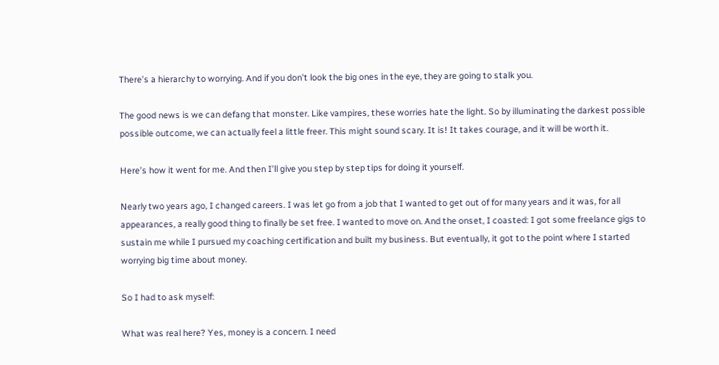There’s a hierarchy to worrying. And if you don’t look the big ones in the eye, they are going to stalk you.

The good news is we can defang that monster. Like vampires, these worries hate the light. So by illuminating the darkest possible possible outcome, we can actually feel a little freer. This might sound scary. It is! It takes courage, and it will be worth it.

Here’s how it went for me. And then I’ll give you step by step tips for doing it yourself.

Nearly two years ago, I changed careers. I was let go from a job that I wanted to get out of for many years and it was, for all appearances, a really good thing to finally be set free. I wanted to move on. And the onset, I coasted: I got some freelance gigs to sustain me while I pursued my coaching certification and built my business. But eventually, it got to the point where I started worrying big time about money.

So I had to ask myself:

What was real here? Yes, money is a concern. I need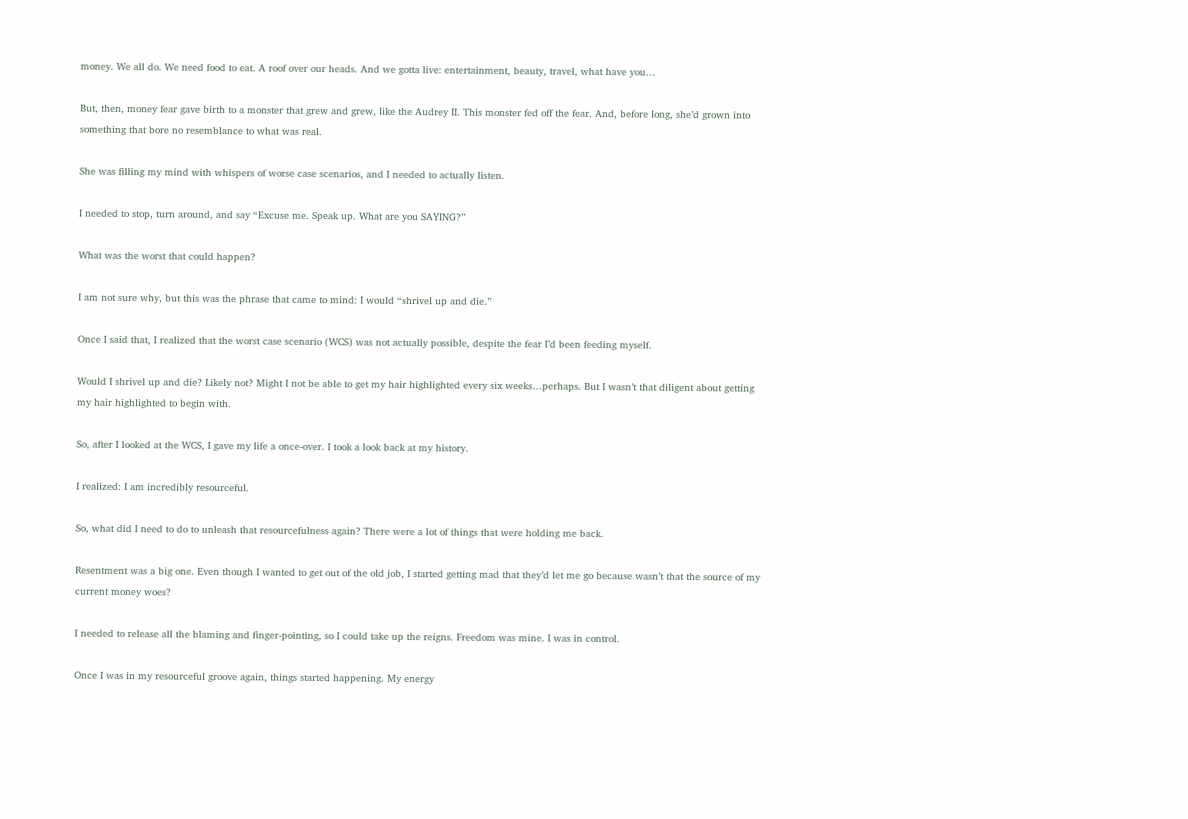money. We all do. We need food to eat. A roof over our heads. And we gotta live: entertainment, beauty, travel, what have you…

But, then, money fear gave birth to a monster that grew and grew, like the Audrey II. This monster fed off the fear. And, before long, she’d grown into something that bore no resemblance to what was real.

She was filling my mind with whispers of worse case scenarios, and I needed to actually listen.

I needed to stop, turn around, and say “Excuse me. Speak up. What are you SAYING?”

What was the worst that could happen?

I am not sure why, but this was the phrase that came to mind: I would “shrivel up and die.”

Once I said that, I realized that the worst case scenario (WCS) was not actually possible, despite the fear I’d been feeding myself.

Would I shrivel up and die? Likely not? Might I not be able to get my hair highlighted every six weeks…perhaps. But I wasn’t that diligent about getting my hair highlighted to begin with.

So, after I looked at the WCS, I gave my life a once-over. I took a look back at my history.

I realized: I am incredibly resourceful.

So, what did I need to do to unleash that resourcefulness again? There were a lot of things that were holding me back.

Resentment was a big one. Even though I wanted to get out of the old job, I started getting mad that they’d let me go because wasn’t that the source of my current money woes?

I needed to release all the blaming and finger-pointing, so I could take up the reigns. Freedom was mine. I was in control.

Once I was in my resourceful groove again, things started happening. My energy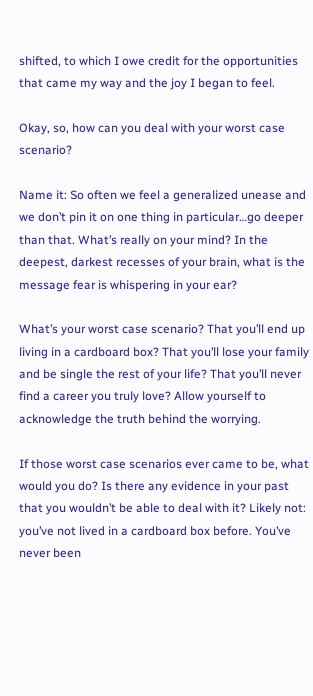shifted, to which I owe credit for the opportunities that came my way and the joy I began to feel.

Okay, so, how can you deal with your worst case scenario?

Name it: So often we feel a generalized unease and we don’t pin it on one thing in particular…go deeper than that. What’s really on your mind? In the deepest, darkest recesses of your brain, what is the message fear is whispering in your ear?

What’s your worst case scenario? That you’ll end up living in a cardboard box? That you’ll lose your family and be single the rest of your life? That you’ll never find a career you truly love? Allow yourself to acknowledge the truth behind the worrying.

If those worst case scenarios ever came to be, what would you do? Is there any evidence in your past that you wouldn’t be able to deal with it? Likely not: you’ve not lived in a cardboard box before. You’ve never been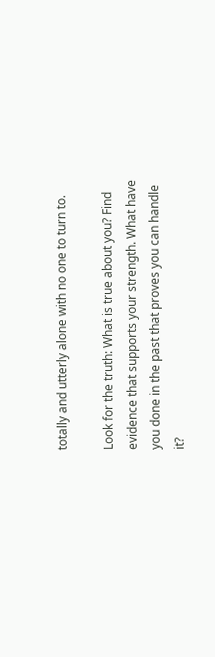totally and utterly alone with no one to turn to.

Look for the truth: What is true about you? Find evidence that supports your strength. What have you done in the past that proves you can handle it?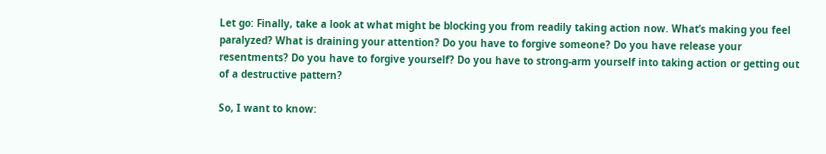Let go: Finally, take a look at what might be blocking you from readily taking action now. What’s making you feel paralyzed? What is draining your attention? Do you have to forgive someone? Do you have release your resentments? Do you have to forgive yourself? Do you have to strong-arm yourself into taking action or getting out of a destructive pattern?

So, I want to know: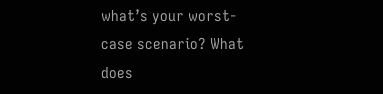what’s your worst-case scenario? What does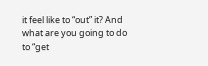it feel like to “out” it? And what are you going to do to “get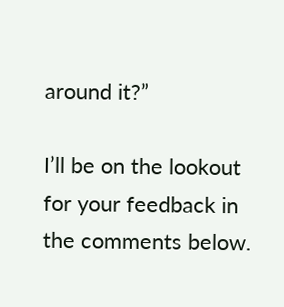around it?”

I’ll be on the lookout for your feedback in the comments below.